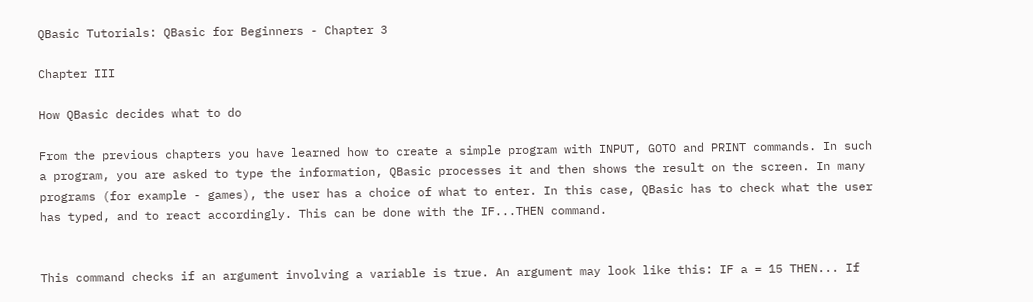QBasic Tutorials: QBasic for Beginners - Chapter 3

Chapter III

How QBasic decides what to do

From the previous chapters you have learned how to create a simple program with INPUT, GOTO and PRINT commands. In such a program, you are asked to type the information, QBasic processes it and then shows the result on the screen. In many programs (for example - games), the user has a choice of what to enter. In this case, QBasic has to check what the user has typed, and to react accordingly. This can be done with the IF...THEN command.


This command checks if an argument involving a variable is true. An argument may look like this: IF a = 15 THEN... If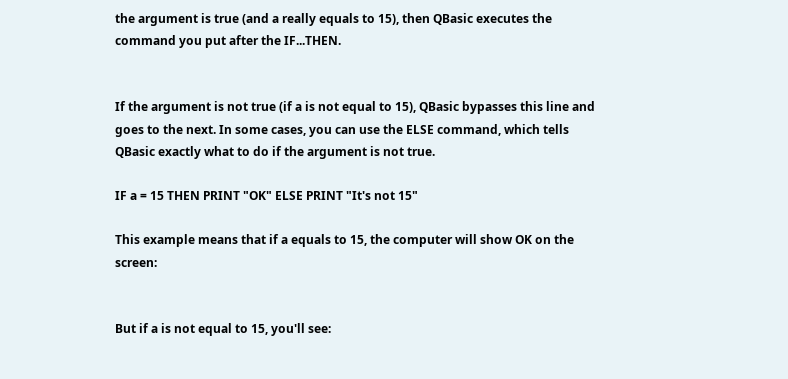the argument is true (and a really equals to 15), then QBasic executes the command you put after the IF...THEN.


If the argument is not true (if a is not equal to 15), QBasic bypasses this line and goes to the next. In some cases, you can use the ELSE command, which tells QBasic exactly what to do if the argument is not true.

IF a = 15 THEN PRINT "OK" ELSE PRINT "It's not 15"

This example means that if a equals to 15, the computer will show OK on the screen:


But if a is not equal to 15, you'll see: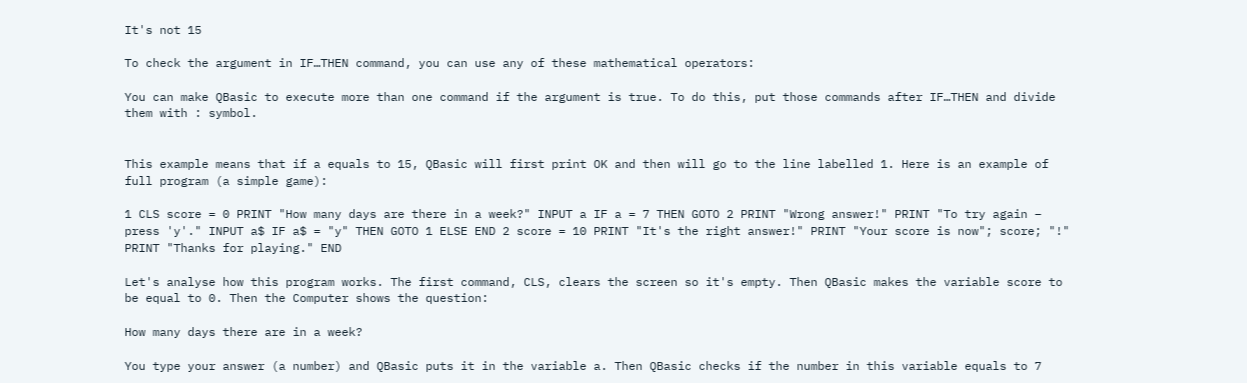It's not 15

To check the argument in IF…THEN command, you can use any of these mathematical operators:

You can make QBasic to execute more than one command if the argument is true. To do this, put those commands after IF…THEN and divide them with : symbol.


This example means that if a equals to 15, QBasic will first print OK and then will go to the line labelled 1. Here is an example of full program (a simple game):

1 CLS score = 0 PRINT "How many days are there in a week?" INPUT a IF a = 7 THEN GOTO 2 PRINT "Wrong answer!" PRINT "To try again – press 'y'." INPUT a$ IF a$ = "y" THEN GOTO 1 ELSE END 2 score = 10 PRINT "It's the right answer!" PRINT "Your score is now"; score; "!" PRINT "Thanks for playing." END

Let's analyse how this program works. The first command, CLS, clears the screen so it's empty. Then QBasic makes the variable score to be equal to 0. Then the Computer shows the question:

How many days there are in a week?

You type your answer (a number) and QBasic puts it in the variable a. Then QBasic checks if the number in this variable equals to 7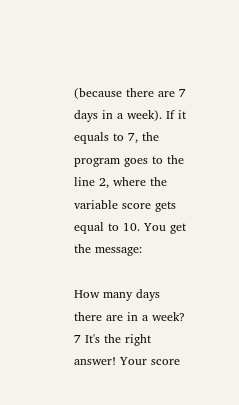(because there are 7 days in a week). If it equals to 7, the program goes to the line 2, where the variable score gets equal to 10. You get the message:

How many days there are in a week? 7 It's the right answer! Your score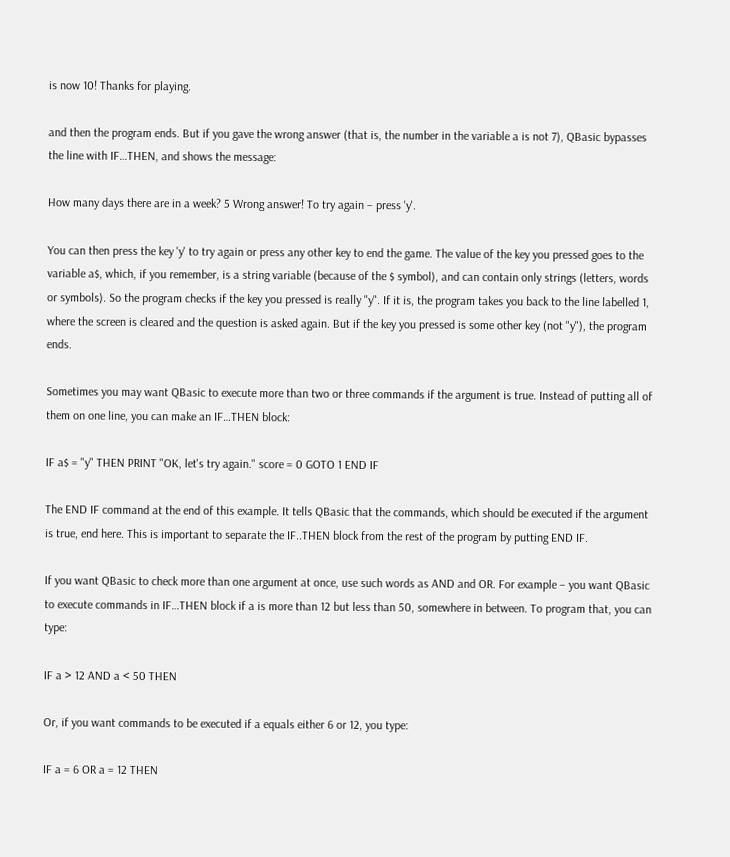is now 10! Thanks for playing.

and then the program ends. But if you gave the wrong answer (that is, the number in the variable a is not 7), QBasic bypasses the line with IF…THEN, and shows the message:

How many days there are in a week? 5 Wrong answer! To try again – press 'y'.

You can then press the key 'y' to try again or press any other key to end the game. The value of the key you pressed goes to the variable a$, which, if you remember, is a string variable (because of the $ symbol), and can contain only strings (letters, words or symbols). So the program checks if the key you pressed is really "y". If it is, the program takes you back to the line labelled 1, where the screen is cleared and the question is asked again. But if the key you pressed is some other key (not "y"), the program ends.

Sometimes you may want QBasic to execute more than two or three commands if the argument is true. Instead of putting all of them on one line, you can make an IF…THEN block:

IF a$ = "y" THEN PRINT "OK, let's try again." score = 0 GOTO 1 END IF

The END IF command at the end of this example. It tells QBasic that the commands, which should be executed if the argument is true, end here. This is important to separate the IF..THEN block from the rest of the program by putting END IF.

If you want QBasic to check more than one argument at once, use such words as AND and OR. For example – you want QBasic to execute commands in IF…THEN block if a is more than 12 but less than 50, somewhere in between. To program that, you can type:

IF a > 12 AND a < 50 THEN

Or, if you want commands to be executed if a equals either 6 or 12, you type:

IF a = 6 OR a = 12 THEN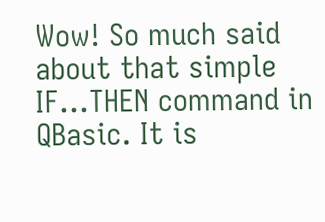Wow! So much said about that simple IF…THEN command in QBasic. It is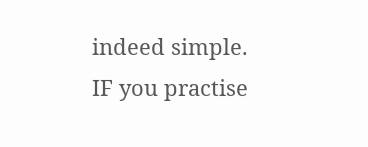indeed simple. IF you practise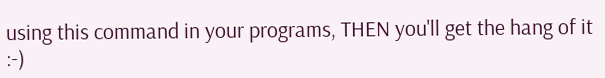using this command in your programs, THEN you'll get the hang of it :-)